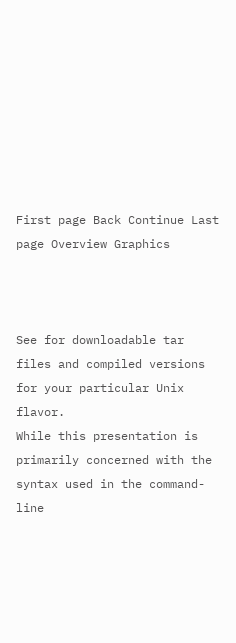First page Back Continue Last page Overview Graphics



See for downloadable tar files and compiled versions for your particular Unix flavor.
While this presentation is primarily concerned with the syntax used in the command-line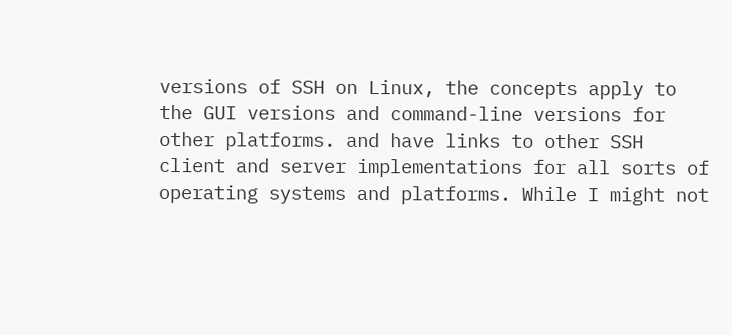versions of SSH on Linux, the concepts apply to the GUI versions and command-line versions for other platforms. and have links to other SSH client and server implementations for all sorts of operating systems and platforms. While I might not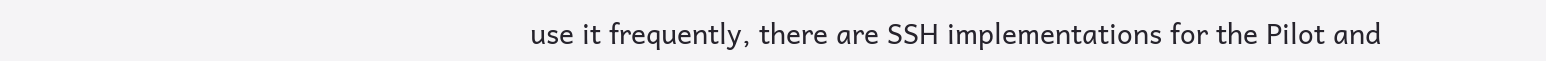use it frequently, there are SSH implementations for the Pilot and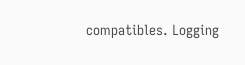compatibles. Logging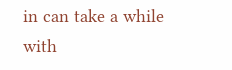in can take a while with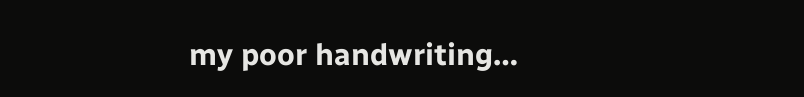my poor handwriting…